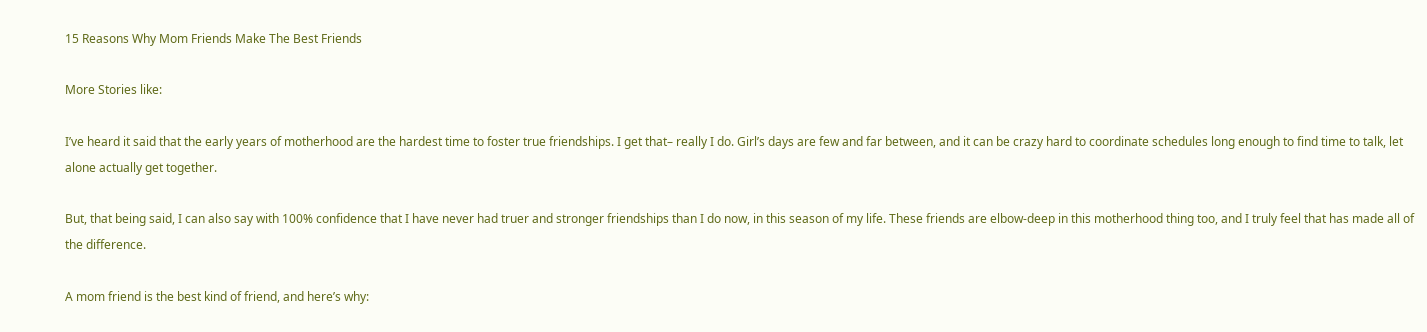15 Reasons Why Mom Friends Make The Best Friends

More Stories like:

I’ve heard it said that the early years of motherhood are the hardest time to foster true friendships. I get that– really I do. Girl’s days are few and far between, and it can be crazy hard to coordinate schedules long enough to find time to talk, let alone actually get together.

But, that being said, I can also say with 100% confidence that I have never had truer and stronger friendships than I do now, in this season of my life. These friends are elbow-deep in this motherhood thing too, and I truly feel that has made all of the difference.

A mom friend is the best kind of friend, and here’s why: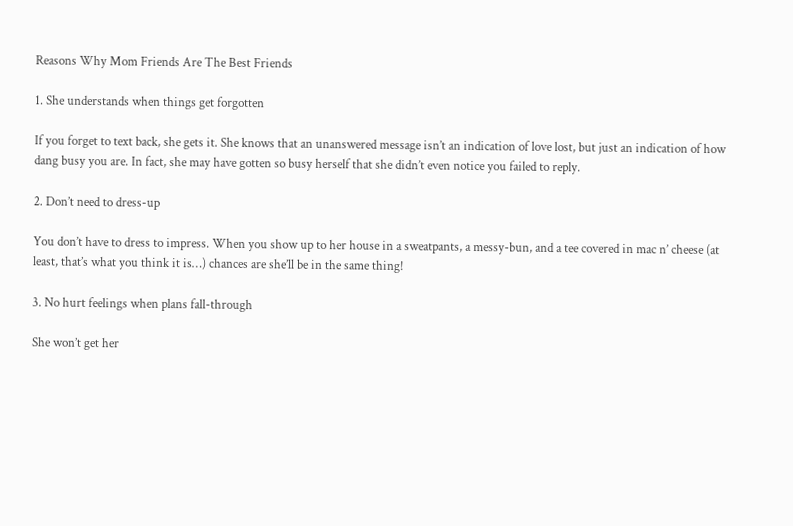Reasons Why Mom Friends Are The Best Friends

1. She understands when things get forgotten

If you forget to text back, she gets it. She knows that an unanswered message isn’t an indication of love lost, but just an indication of how dang busy you are. In fact, she may have gotten so busy herself that she didn’t even notice you failed to reply.

2. Don’t need to dress-up

You don’t have to dress to impress. When you show up to her house in a sweatpants, a messy-bun, and a tee covered in mac n’ cheese (at least, that’s what you think it is…) chances are she’ll be in the same thing!

3. No hurt feelings when plans fall-through

She won’t get her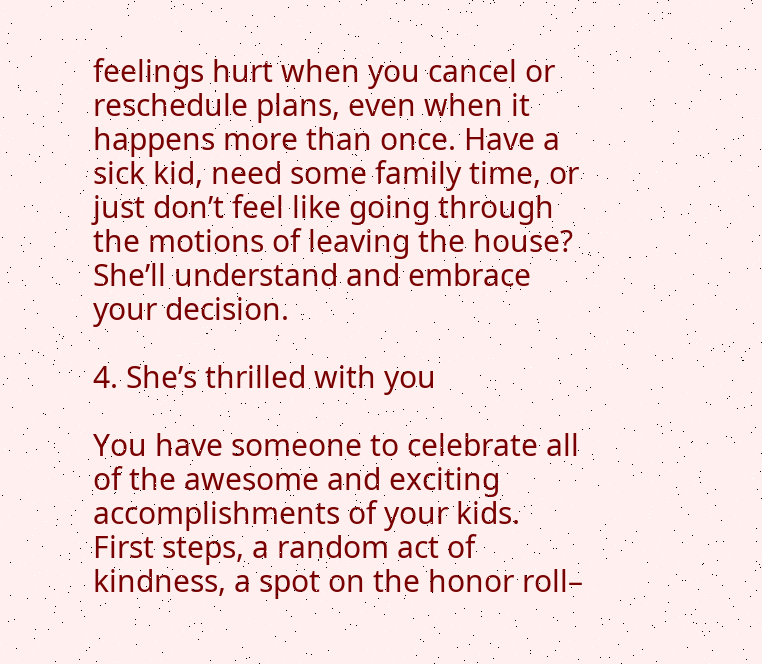feelings hurt when you cancel or reschedule plans, even when it happens more than once. Have a sick kid, need some family time, or just don’t feel like going through the motions of leaving the house? She’ll understand and embrace your decision.

4. She’s thrilled with you

You have someone to celebrate all of the awesome and exciting accomplishments of your kids. First steps, a random act of kindness, a spot on the honor roll–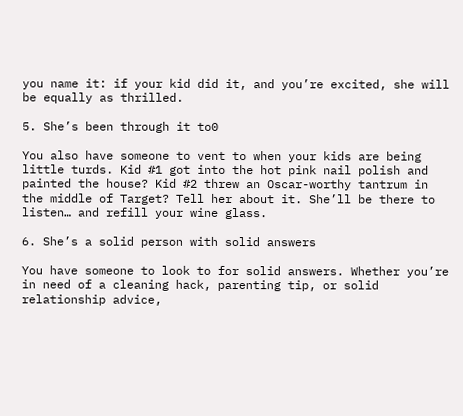you name it: if your kid did it, and you’re excited, she will be equally as thrilled.

5. She’s been through it to0

You also have someone to vent to when your kids are being little turds. Kid #1 got into the hot pink nail polish and painted the house? Kid #2 threw an Oscar-worthy tantrum in the middle of Target? Tell her about it. She’ll be there to listen… and refill your wine glass.

6. She’s a solid person with solid answers

You have someone to look to for solid answers. Whether you’re in need of a cleaning hack, parenting tip, or solid relationship advice,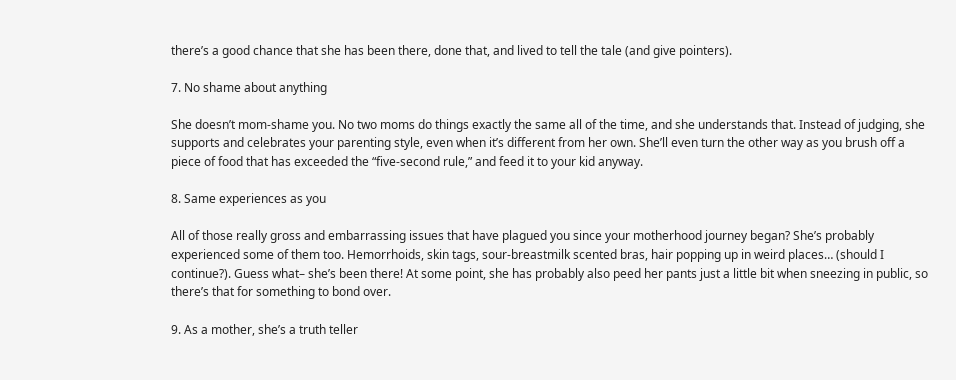there’s a good chance that she has been there, done that, and lived to tell the tale (and give pointers).

7. No shame about anything

She doesn’t mom-shame you. No two moms do things exactly the same all of the time, and she understands that. Instead of judging, she supports and celebrates your parenting style, even when it’s different from her own. She’ll even turn the other way as you brush off a piece of food that has exceeded the “five-second rule,” and feed it to your kid anyway.

8. Same experiences as you

All of those really gross and embarrassing issues that have plagued you since your motherhood journey began? She’s probably experienced some of them too. Hemorrhoids, skin tags, sour-breastmilk scented bras, hair popping up in weird places… (should I continue?). Guess what– she’s been there! At some point, she has probably also peed her pants just a little bit when sneezing in public, so there’s that for something to bond over.

9. As a mother, she’s a truth teller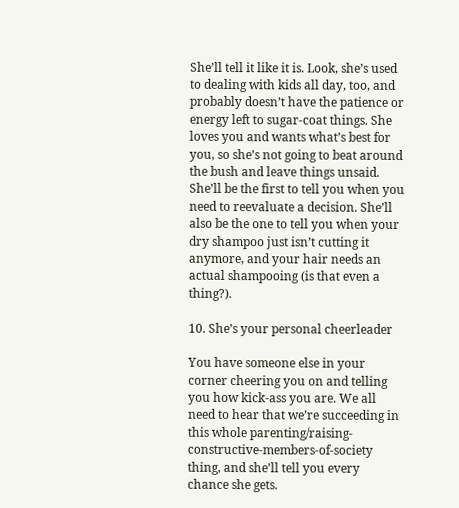She’ll tell it like it is. Look, she’s used to dealing with kids all day, too, and probably doesn’t have the patience or energy left to sugar-coat things. She loves you and wants what’s best for you, so she’s not going to beat around the bush and leave things unsaid. She’ll be the first to tell you when you need to reevaluate a decision. She’ll also be the one to tell you when your dry shampoo just isn’t cutting it anymore, and your hair needs an actual shampooing (is that even a thing?).

10. She’s your personal cheerleader

You have someone else in your corner cheering you on and telling you how kick-ass you are. We all need to hear that we’re succeeding in this whole parenting/raising-constructive-members-of-society thing, and she’ll tell you every chance she gets.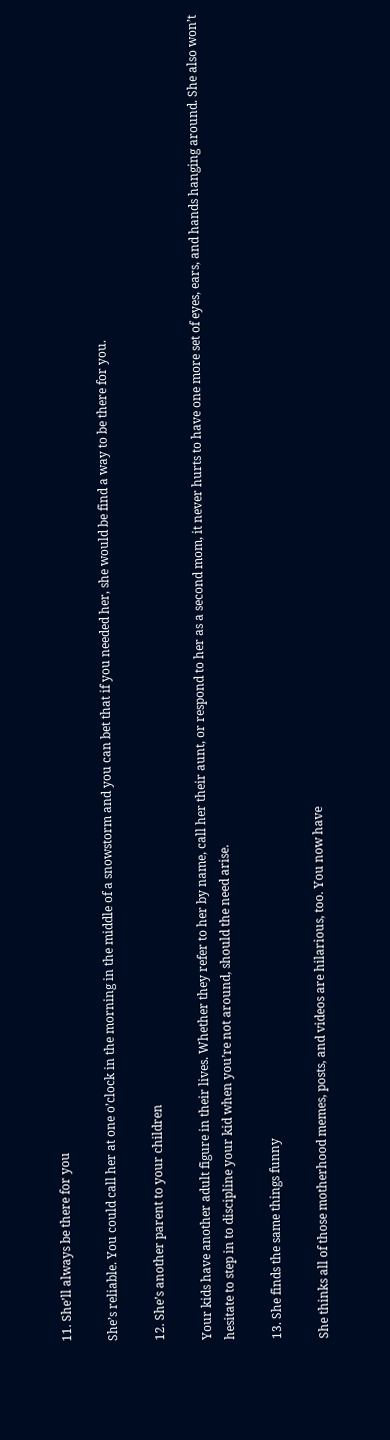11. She’ll always be there for you

She’s reliable. You could call her at one o’clock in the morning in the middle of a snowstorm and you can bet that if you needed her, she would be find a way to be there for you.

12. She’s another parent to your children

Your kids have another adult figure in their lives. Whether they refer to her by name, call her their aunt, or respond to her as a second mom, it never hurts to have one more set of eyes, ears, and hands hanging around. She also won’t hesitate to step in to discipline your kid when you’re not around, should the need arise.

13. She finds the same things funny

She thinks all of those motherhood memes, posts, and videos are hilarious, too. You now have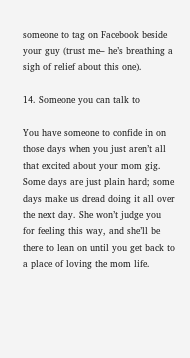someone to tag on Facebook beside your guy (trust me– he’s breathing a sigh of relief about this one).

14. Someone you can talk to

You have someone to confide in on those days when you just aren’t all that excited about your mom gig. Some days are just plain hard; some days make us dread doing it all over the next day. She won’t judge you for feeling this way, and she’ll be there to lean on until you get back to a place of loving the mom life.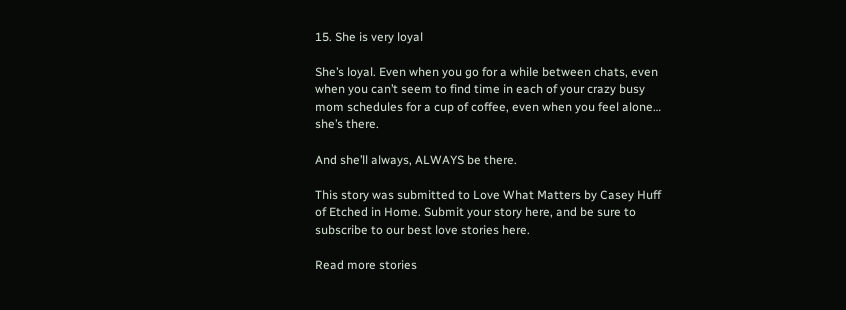15. She is very loyal

She’s loyal. Even when you go for a while between chats, even when you can’t seem to find time in each of your crazy busy mom schedules for a cup of coffee, even when you feel alone… she’s there.

And she’ll always, ALWAYS be there.

This story was submitted to Love What Matters by Casey Huff of Etched in Home. Submit your story here, and be sure to subscribe to our best love stories here.

Read more stories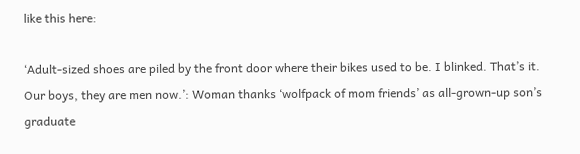like this here:

‘Adult-sized shoes are piled by the front door where their bikes used to be. I blinked. That’s it. Our boys, they are men now.’: Woman thanks ‘wolfpack of mom friends’ as all-grown-up son’s graduate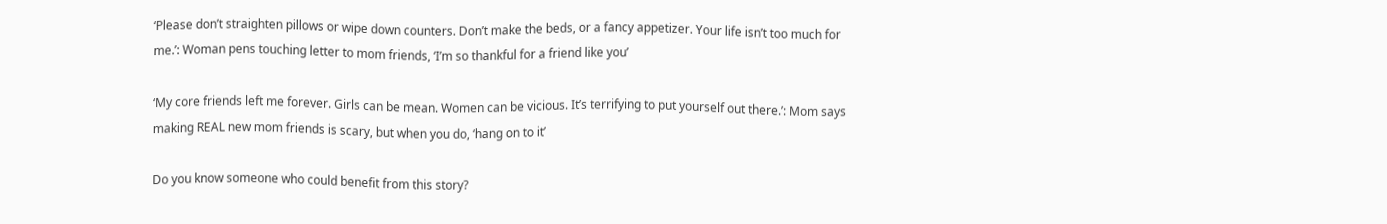‘Please don’t straighten pillows or wipe down counters. Don’t make the beds, or a fancy appetizer. Your life isn’t too much for me.’: Woman pens touching letter to mom friends, ‘I’m so thankful for a friend like you’

‘My core friends left me forever. Girls can be mean. Women can be vicious. It’s terrifying to put yourself out there.’: Mom says making REAL new mom friends is scary, but when you do, ‘hang on to it’

Do you know someone who could benefit from this story?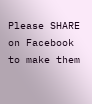Please SHARE on Facebook to make them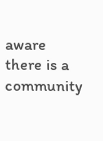aware there is a community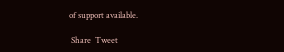of support available.

 Share  Tweet